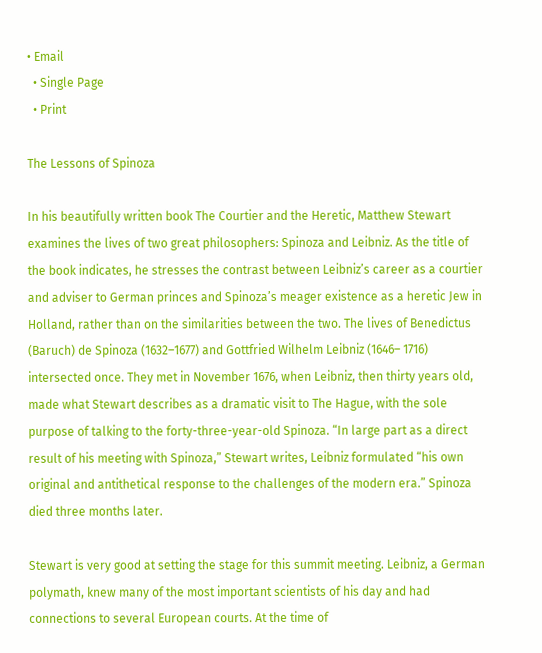• Email
  • Single Page
  • Print

The Lessons of Spinoza

In his beautifully written book The Courtier and the Heretic, Matthew Stewart examines the lives of two great philosophers: Spinoza and Leibniz. As the title of the book indicates, he stresses the contrast between Leibniz’s career as a courtier and adviser to German princes and Spinoza’s meager existence as a heretic Jew in Holland, rather than on the similarities between the two. The lives of Benedictus (Baruch) de Spinoza (1632–1677) and Gottfried Wilhelm Leibniz (1646– 1716) intersected once. They met in November 1676, when Leibniz, then thirty years old, made what Stewart describes as a dramatic visit to The Hague, with the sole purpose of talking to the forty-three-year-old Spinoza. “In large part as a direct result of his meeting with Spinoza,” Stewart writes, Leibniz formulated “his own original and antithetical response to the challenges of the modern era.” Spinoza died three months later.

Stewart is very good at setting the stage for this summit meeting. Leibniz, a German polymath, knew many of the most important scientists of his day and had connections to several European courts. At the time of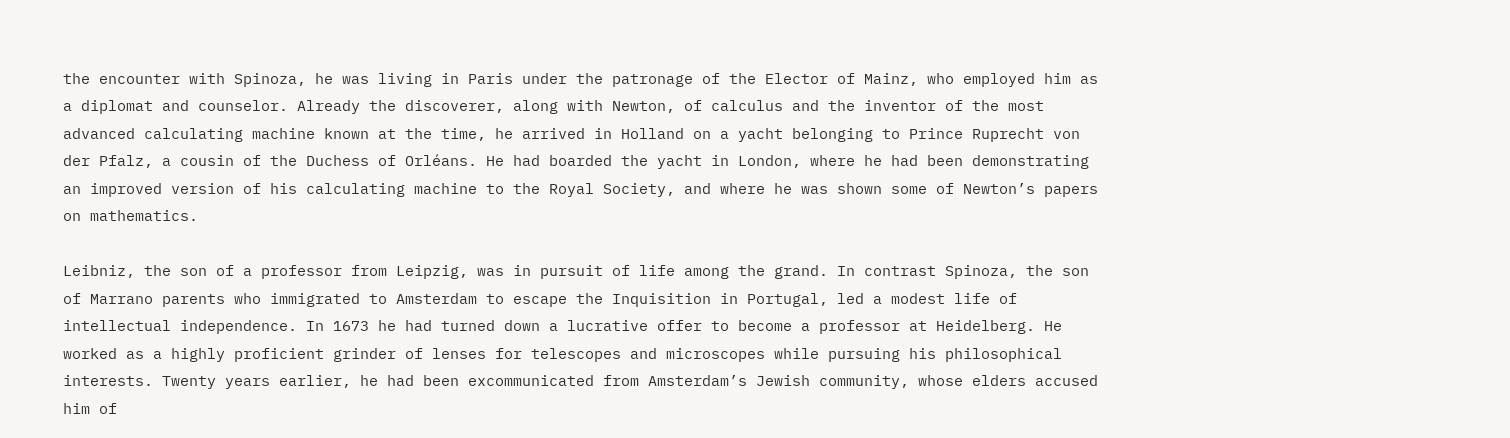the encounter with Spinoza, he was living in Paris under the patronage of the Elector of Mainz, who employed him as a diplomat and counselor. Already the discoverer, along with Newton, of calculus and the inventor of the most advanced calculating machine known at the time, he arrived in Holland on a yacht belonging to Prince Ruprecht von der Pfalz, a cousin of the Duchess of Orléans. He had boarded the yacht in London, where he had been demonstrating an improved version of his calculating machine to the Royal Society, and where he was shown some of Newton’s papers on mathematics.

Leibniz, the son of a professor from Leipzig, was in pursuit of life among the grand. In contrast Spinoza, the son of Marrano parents who immigrated to Amsterdam to escape the Inquisition in Portugal, led a modest life of intellectual independence. In 1673 he had turned down a lucrative offer to become a professor at Heidelberg. He worked as a highly proficient grinder of lenses for telescopes and microscopes while pursuing his philosophical interests. Twenty years earlier, he had been excommunicated from Amsterdam’s Jewish community, whose elders accused him of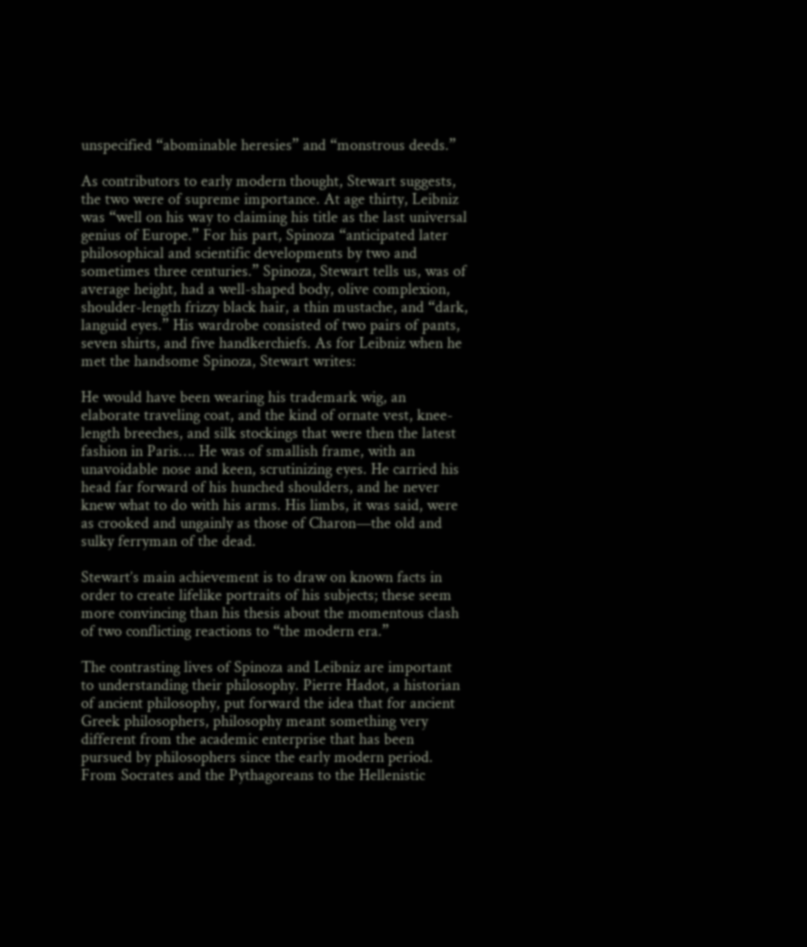unspecified “abominable heresies” and “monstrous deeds.”

As contributors to early modern thought, Stewart suggests, the two were of supreme importance. At age thirty, Leibniz was “well on his way to claiming his title as the last universal genius of Europe.” For his part, Spinoza “anticipated later philosophical and scientific developments by two and sometimes three centuries.” Spinoza, Stewart tells us, was of average height, had a well-shaped body, olive complexion, shoulder-length frizzy black hair, a thin mustache, and “dark, languid eyes.” His wardrobe consisted of two pairs of pants, seven shirts, and five handkerchiefs. As for Leibniz when he met the handsome Spinoza, Stewart writes:

He would have been wearing his trademark wig, an elaborate traveling coat, and the kind of ornate vest, knee-length breeches, and silk stockings that were then the latest fashion in Paris…. He was of smallish frame, with an unavoidable nose and keen, scrutinizing eyes. He carried his head far forward of his hunched shoulders, and he never knew what to do with his arms. His limbs, it was said, were as crooked and ungainly as those of Charon—the old and sulky ferryman of the dead.

Stewart’s main achievement is to draw on known facts in order to create lifelike portraits of his subjects; these seem more convincing than his thesis about the momentous clash of two conflicting reactions to “the modern era.”

The contrasting lives of Spinoza and Leibniz are important to understanding their philosophy. Pierre Hadot, a historian of ancient philosophy, put forward the idea that for ancient Greek philosophers, philosophy meant something very different from the academic enterprise that has been pursued by philosophers since the early modern period. From Socrates and the Pythagoreans to the Hellenistic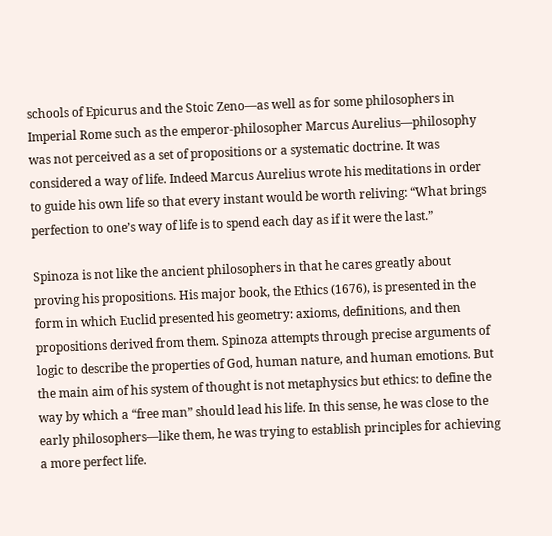schools of Epicurus and the Stoic Zeno—as well as for some philosophers in Imperial Rome such as the emperor-philosopher Marcus Aurelius—philosophy was not perceived as a set of propositions or a systematic doctrine. It was considered a way of life. Indeed Marcus Aurelius wrote his meditations in order to guide his own life so that every instant would be worth reliving: “What brings perfection to one’s way of life is to spend each day as if it were the last.”

Spinoza is not like the ancient philosophers in that he cares greatly about proving his propositions. His major book, the Ethics (1676), is presented in the form in which Euclid presented his geometry: axioms, definitions, and then propositions derived from them. Spinoza attempts through precise arguments of logic to describe the properties of God, human nature, and human emotions. But the main aim of his system of thought is not metaphysics but ethics: to define the way by which a “free man” should lead his life. In this sense, he was close to the early philosophers—like them, he was trying to establish principles for achieving a more perfect life.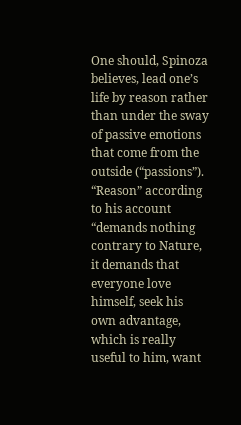One should, Spinoza believes, lead one’s life by reason rather than under the sway of passive emotions that come from the outside (“passions”). “Reason” according to his account “demands nothing contrary to Nature, it demands that everyone love himself, seek his own advantage, which is really useful to him, want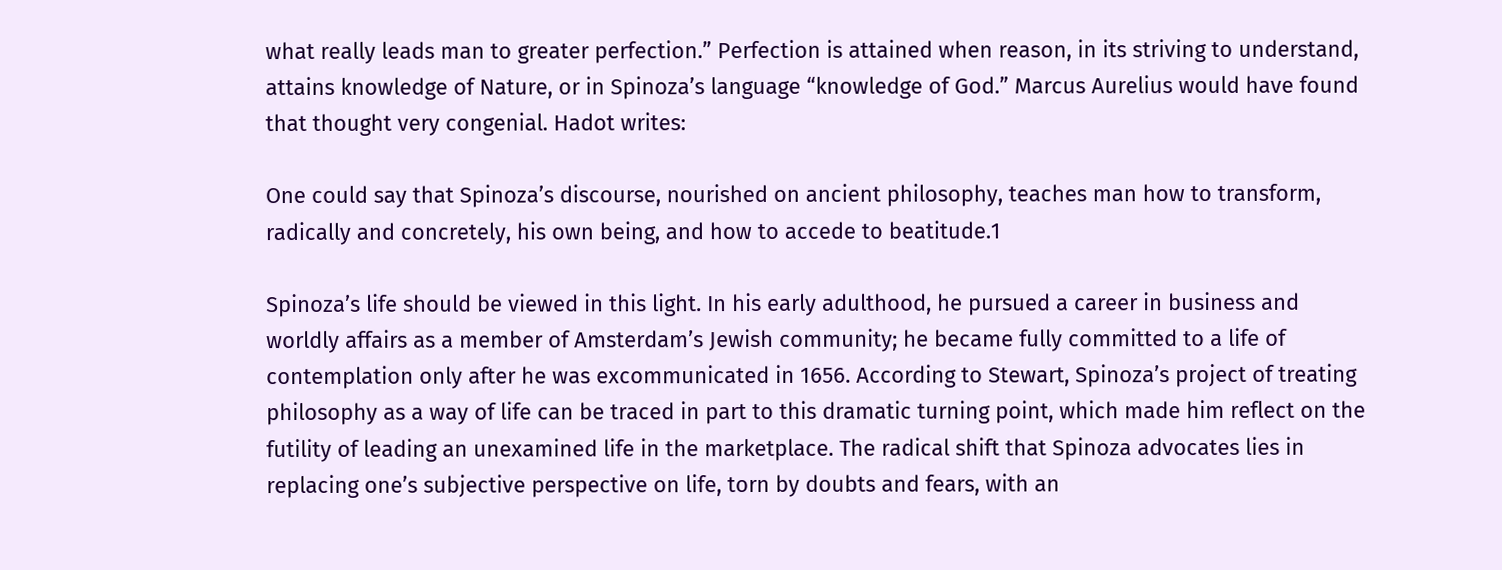what really leads man to greater perfection.” Perfection is attained when reason, in its striving to understand, attains knowledge of Nature, or in Spinoza’s language “knowledge of God.” Marcus Aurelius would have found that thought very congenial. Hadot writes:

One could say that Spinoza’s discourse, nourished on ancient philosophy, teaches man how to transform, radically and concretely, his own being, and how to accede to beatitude.1

Spinoza’s life should be viewed in this light. In his early adulthood, he pursued a career in business and worldly affairs as a member of Amsterdam’s Jewish community; he became fully committed to a life of contemplation only after he was excommunicated in 1656. According to Stewart, Spinoza’s project of treating philosophy as a way of life can be traced in part to this dramatic turning point, which made him reflect on the futility of leading an unexamined life in the marketplace. The radical shift that Spinoza advocates lies in replacing one’s subjective perspective on life, torn by doubts and fears, with an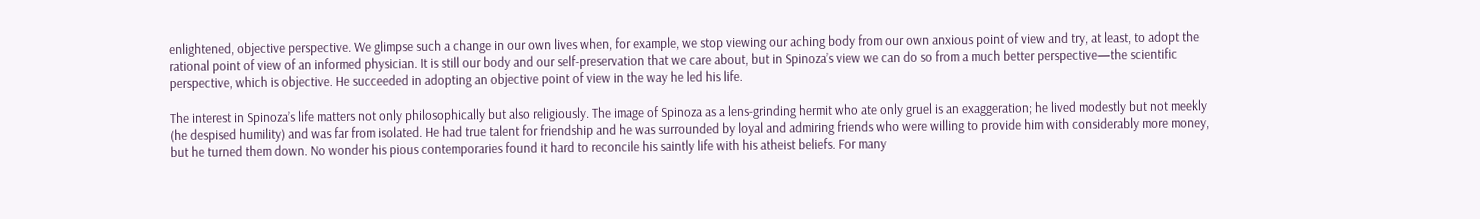enlightened, objective perspective. We glimpse such a change in our own lives when, for example, we stop viewing our aching body from our own anxious point of view and try, at least, to adopt the rational point of view of an informed physician. It is still our body and our self-preservation that we care about, but in Spinoza’s view we can do so from a much better perspective—the scientific perspective, which is objective. He succeeded in adopting an objective point of view in the way he led his life.

The interest in Spinoza’s life matters not only philosophically but also religiously. The image of Spinoza as a lens-grinding hermit who ate only gruel is an exaggeration; he lived modestly but not meekly (he despised humility) and was far from isolated. He had true talent for friendship and he was surrounded by loyal and admiring friends who were willing to provide him with considerably more money, but he turned them down. No wonder his pious contemporaries found it hard to reconcile his saintly life with his atheist beliefs. For many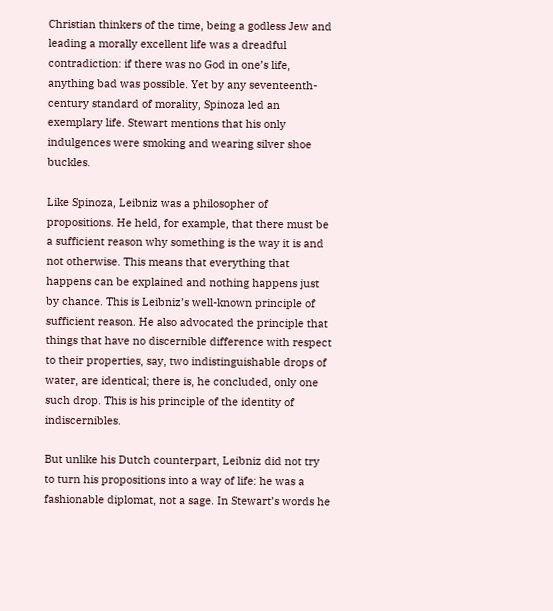Christian thinkers of the time, being a godless Jew and leading a morally excellent life was a dreadful contradiction: if there was no God in one’s life, anything bad was possible. Yet by any seventeenth-century standard of morality, Spinoza led an exemplary life. Stewart mentions that his only indulgences were smoking and wearing silver shoe buckles.

Like Spinoza, Leibniz was a philosopher of propositions. He held, for example, that there must be a sufficient reason why something is the way it is and not otherwise. This means that everything that happens can be explained and nothing happens just by chance. This is Leibniz’s well-known principle of sufficient reason. He also advocated the principle that things that have no discernible difference with respect to their properties, say, two indistinguishable drops of water, are identical; there is, he concluded, only one such drop. This is his principle of the identity of indiscernibles.

But unlike his Dutch counterpart, Leibniz did not try to turn his propositions into a way of life: he was a fashionable diplomat, not a sage. In Stewart’s words he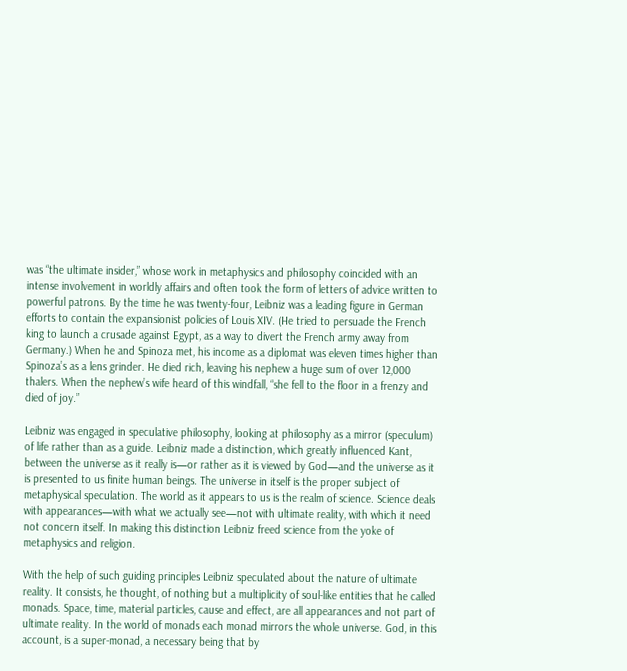was “the ultimate insider,” whose work in metaphysics and philosophy coincided with an intense involvement in worldly affairs and often took the form of letters of advice written to powerful patrons. By the time he was twenty-four, Leibniz was a leading figure in German efforts to contain the expansionist policies of Louis XIV. (He tried to persuade the French king to launch a crusade against Egypt, as a way to divert the French army away from Germany.) When he and Spinoza met, his income as a diplomat was eleven times higher than Spinoza’s as a lens grinder. He died rich, leaving his nephew a huge sum of over 12,000 thalers. When the nephew’s wife heard of this windfall, “she fell to the floor in a frenzy and died of joy.”

Leibniz was engaged in speculative philosophy, looking at philosophy as a mirror (speculum) of life rather than as a guide. Leibniz made a distinction, which greatly influenced Kant, between the universe as it really is—or rather as it is viewed by God—and the universe as it is presented to us finite human beings. The universe in itself is the proper subject of metaphysical speculation. The world as it appears to us is the realm of science. Science deals with appearances—with what we actually see—not with ultimate reality, with which it need not concern itself. In making this distinction Leibniz freed science from the yoke of metaphysics and religion.

With the help of such guiding principles Leibniz speculated about the nature of ultimate reality. It consists, he thought, of nothing but a multiplicity of soul-like entities that he called monads. Space, time, material particles, cause and effect, are all appearances and not part of ultimate reality. In the world of monads each monad mirrors the whole universe. God, in this account, is a super-monad, a necessary being that by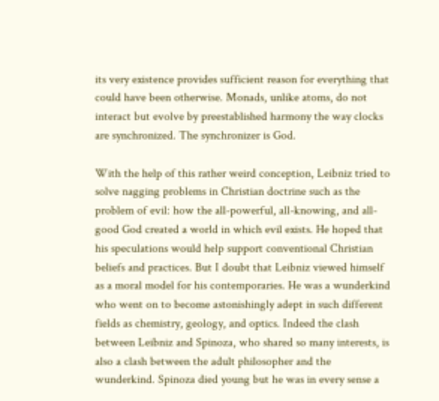its very existence provides sufficient reason for everything that could have been otherwise. Monads, unlike atoms, do not interact but evolve by preestablished harmony the way clocks are synchronized. The synchronizer is God.

With the help of this rather weird conception, Leibniz tried to solve nagging problems in Christian doctrine such as the problem of evil: how the all-powerful, all-knowing, and all-good God created a world in which evil exists. He hoped that his speculations would help support conventional Christian beliefs and practices. But I doubt that Leibniz viewed himself as a moral model for his contemporaries. He was a wunderkind who went on to become astonishingly adept in such different fields as chemistry, geology, and optics. Indeed the clash between Leibniz and Spinoza, who shared so many interests, is also a clash between the adult philosopher and the wunderkind. Spinoza died young but he was in every sense a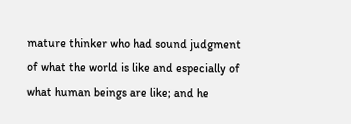mature thinker who had sound judgment of what the world is like and especially of what human beings are like; and he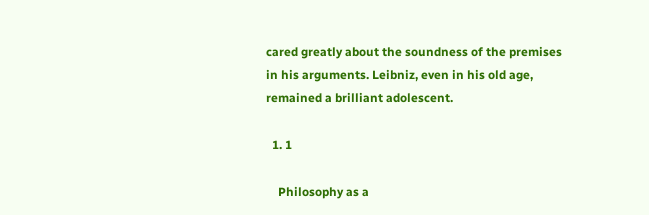cared greatly about the soundness of the premises in his arguments. Leibniz, even in his old age, remained a brilliant adolescent.

  1. 1

    Philosophy as a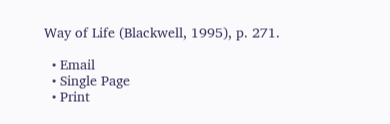Way of Life (Blackwell, 1995), p. 271.

  • Email
  • Single Page
  • Print